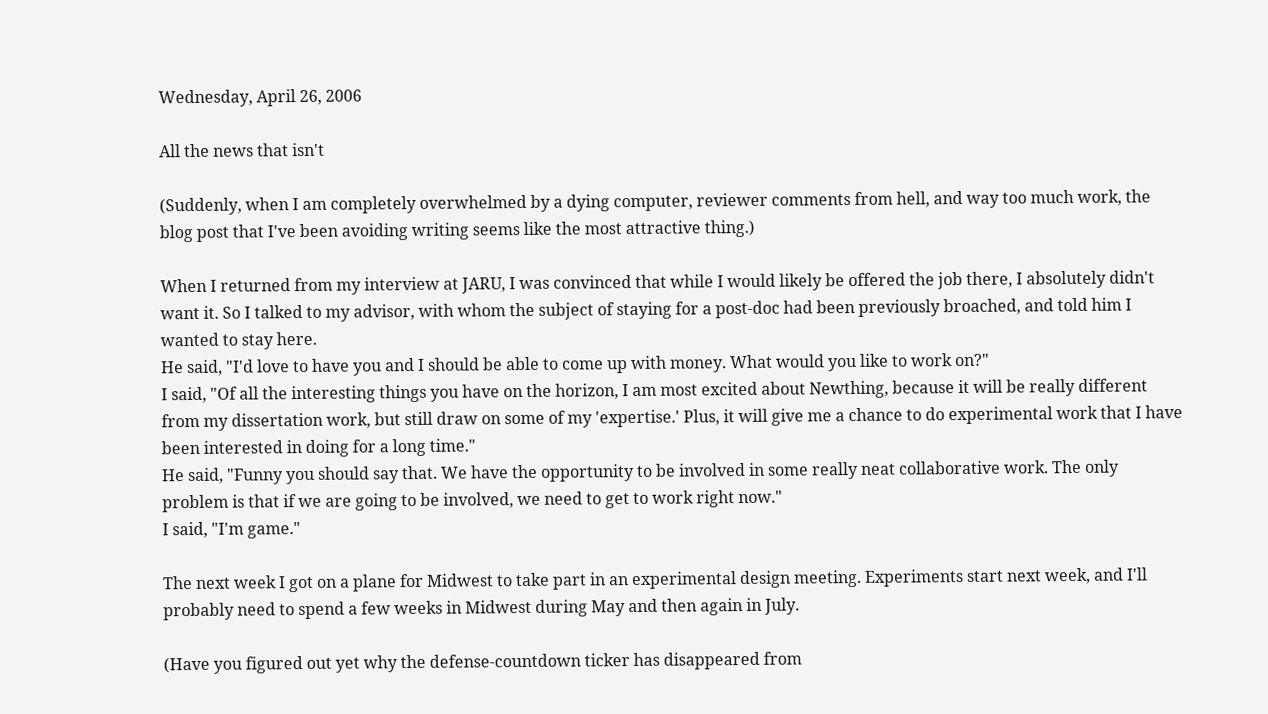Wednesday, April 26, 2006

All the news that isn't

(Suddenly, when I am completely overwhelmed by a dying computer, reviewer comments from hell, and way too much work, the blog post that I've been avoiding writing seems like the most attractive thing.)

When I returned from my interview at JARU, I was convinced that while I would likely be offered the job there, I absolutely didn't want it. So I talked to my advisor, with whom the subject of staying for a post-doc had been previously broached, and told him I wanted to stay here.
He said, "I'd love to have you and I should be able to come up with money. What would you like to work on?"
I said, "Of all the interesting things you have on the horizon, I am most excited about Newthing, because it will be really different from my dissertation work, but still draw on some of my 'expertise.' Plus, it will give me a chance to do experimental work that I have been interested in doing for a long time."
He said, "Funny you should say that. We have the opportunity to be involved in some really neat collaborative work. The only problem is that if we are going to be involved, we need to get to work right now."
I said, "I'm game."

The next week I got on a plane for Midwest to take part in an experimental design meeting. Experiments start next week, and I'll probably need to spend a few weeks in Midwest during May and then again in July.

(Have you figured out yet why the defense-countdown ticker has disappeared from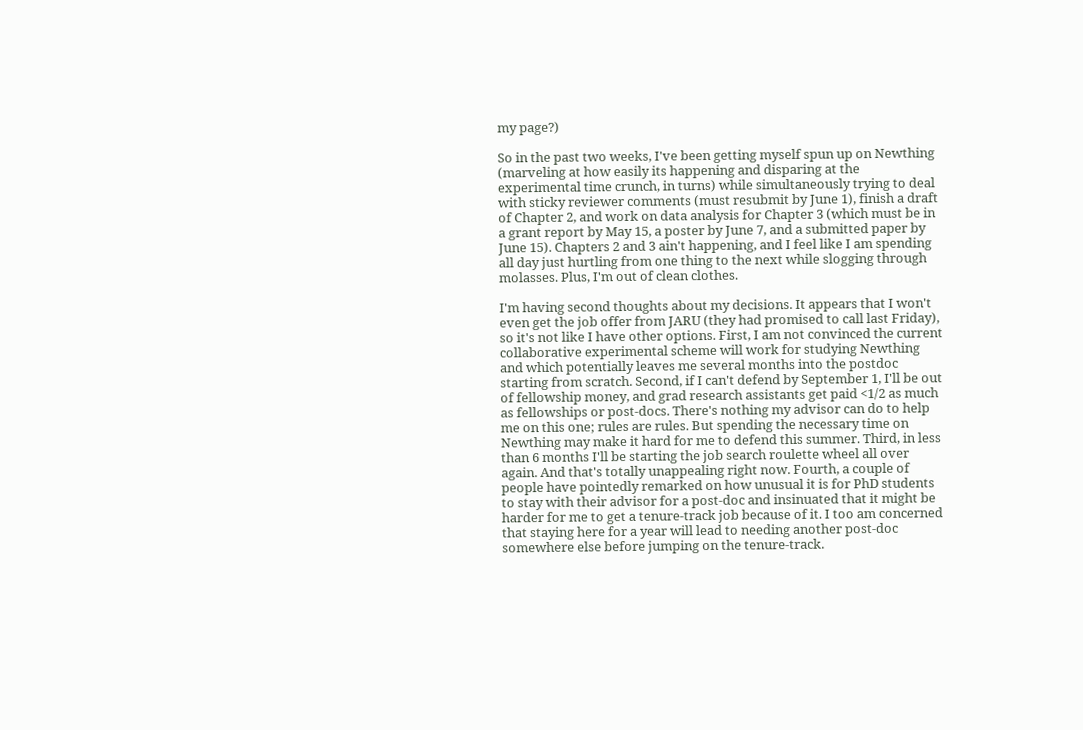my page?)

So in the past two weeks, I've been getting myself spun up on Newthing (marveling at how easily its happening and disparing at the experimental time crunch, in turns) while simultaneously trying to deal with sticky reviewer comments (must resubmit by June 1), finish a draft of Chapter 2, and work on data analysis for Chapter 3 (which must be in a grant report by May 15, a poster by June 7, and a submitted paper by June 15). Chapters 2 and 3 ain't happening, and I feel like I am spending all day just hurtling from one thing to the next while slogging through molasses. Plus, I'm out of clean clothes.

I'm having second thoughts about my decisions. It appears that I won't even get the job offer from JARU (they had promised to call last Friday), so it's not like I have other options. First, I am not convinced the current collaborative experimental scheme will work for studying Newthing and which potentially leaves me several months into the postdoc starting from scratch. Second, if I can't defend by September 1, I'll be out of fellowship money, and grad research assistants get paid <1/2 as much as fellowships or post-docs. There's nothing my advisor can do to help me on this one; rules are rules. But spending the necessary time on Newthing may make it hard for me to defend this summer. Third, in less than 6 months I'll be starting the job search roulette wheel all over again. And that's totally unappealing right now. Fourth, a couple of people have pointedly remarked on how unusual it is for PhD students to stay with their advisor for a post-doc and insinuated that it might be harder for me to get a tenure-track job because of it. I too am concerned that staying here for a year will lead to needing another post-doc somewhere else before jumping on the tenure-track.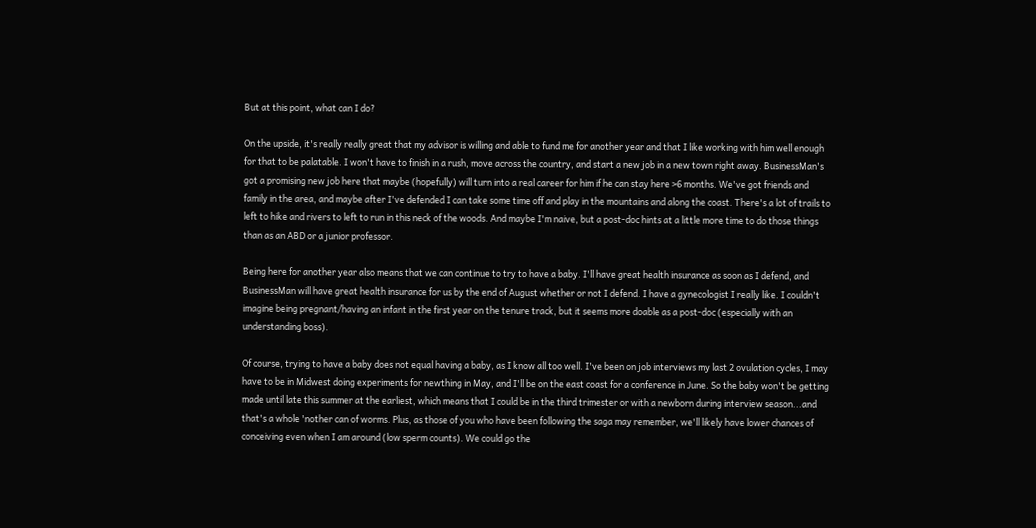But at this point, what can I do?

On the upside, it's really really great that my advisor is willing and able to fund me for another year and that I like working with him well enough for that to be palatable. I won't have to finish in a rush, move across the country, and start a new job in a new town right away. BusinessMan's got a promising new job here that maybe (hopefully) will turn into a real career for him if he can stay here >6 months. We've got friends and family in the area, and maybe after I've defended I can take some time off and play in the mountains and along the coast. There's a lot of trails to left to hike and rivers to left to run in this neck of the woods. And maybe I'm naive, but a post-doc hints at a little more time to do those things than as an ABD or a junior professor.

Being here for another year also means that we can continue to try to have a baby. I'll have great health insurance as soon as I defend, and BusinessMan will have great health insurance for us by the end of August whether or not I defend. I have a gynecologist I really like. I couldn't imagine being pregnant/having an infant in the first year on the tenure track, but it seems more doable as a post-doc (especially with an understanding boss).

Of course, trying to have a baby does not equal having a baby, as I know all too well. I've been on job interviews my last 2 ovulation cycles, I may have to be in Midwest doing experiments for newthing in May, and I'll be on the east coast for a conference in June. So the baby won't be getting made until late this summer at the earliest, which means that I could be in the third trimester or with a newborn during interview season...and that's a whole 'nother can of worms. Plus, as those of you who have been following the saga may remember, we'll likely have lower chances of conceiving even when I am around (low sperm counts). We could go the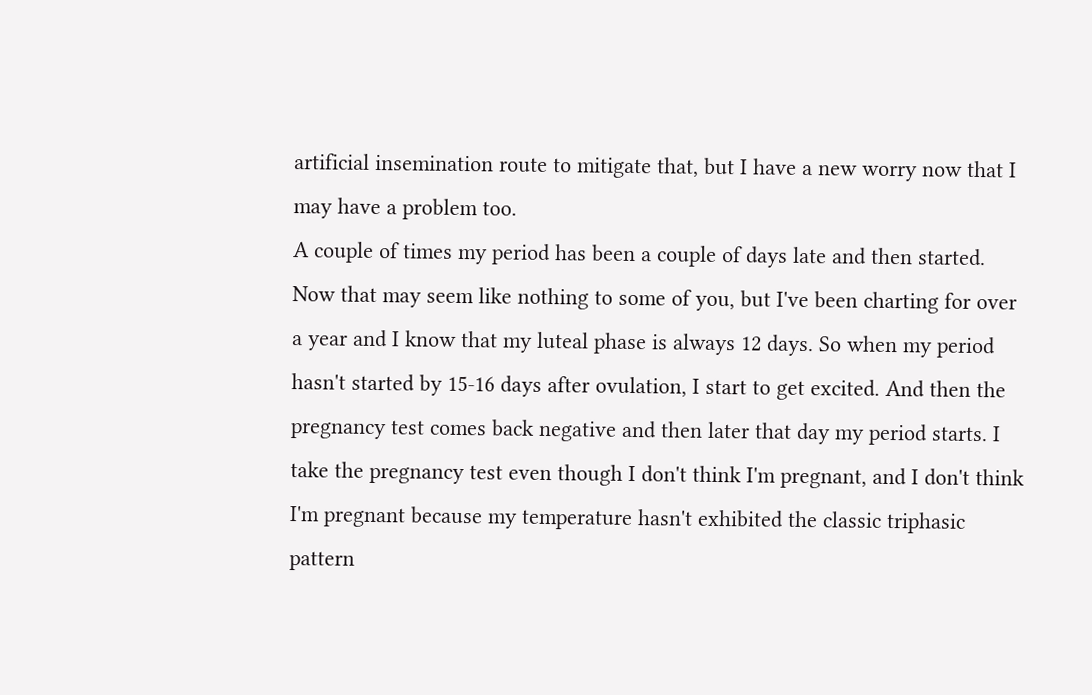artificial insemination route to mitigate that, but I have a new worry now that I may have a problem too.
A couple of times my period has been a couple of days late and then started. Now that may seem like nothing to some of you, but I've been charting for over a year and I know that my luteal phase is always 12 days. So when my period hasn't started by 15-16 days after ovulation, I start to get excited. And then the pregnancy test comes back negative and then later that day my period starts. I take the pregnancy test even though I don't think I'm pregnant, and I don't think I'm pregnant because my temperature hasn't exhibited the classic triphasic pattern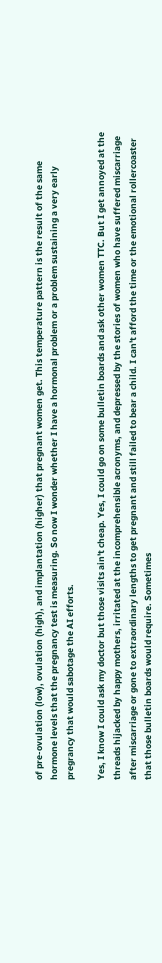of pre-ovulation (low), ovulation (high), and implantation (higher) that pregnant women get. This temperature pattern is the result of the same hormone levels that the pregnancy test is measuring. So now I wonder whether I have a hormonal problem or a problem sustaining a very early pregrancy that would sabotage the AI efforts.

Yes, I know I could ask my doctor but those visits ain't cheap. Yes, I could go on some bulletin boards and ask other women TTC. But I get annoyed at the threads hijacked by happy mothers, irritated at the incomprehensible acronyms, and depressed by the stories of women who have suffered miscarriage after miscarriage or gone to extraordinary lengths to get pregnant and still failed to bear a child. I can't afford the time or the emotional rollercoaster that those bulletin boards would require. Sometimes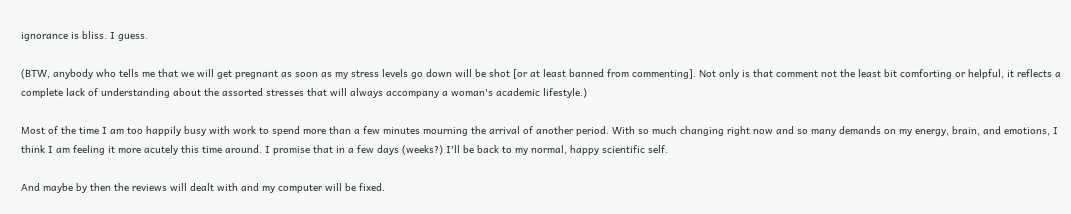ignorance is bliss. I guess.

(BTW, anybody who tells me that we will get pregnant as soon as my stress levels go down will be shot [or at least banned from commenting]. Not only is that comment not the least bit comforting or helpful, it reflects a complete lack of understanding about the assorted stresses that will always accompany a woman's academic lifestyle.)

Most of the time I am too happily busy with work to spend more than a few minutes mourning the arrival of another period. With so much changing right now and so many demands on my energy, brain, and emotions, I think I am feeling it more acutely this time around. I promise that in a few days (weeks?) I'll be back to my normal, happy scientific self.

And maybe by then the reviews will dealt with and my computer will be fixed.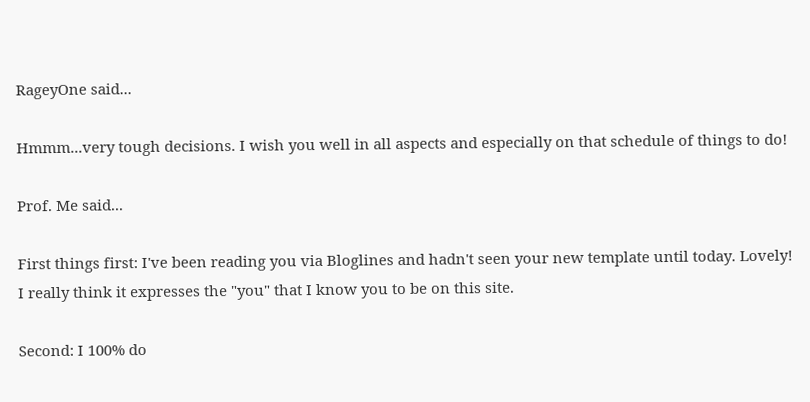RageyOne said...

Hmmm...very tough decisions. I wish you well in all aspects and especially on that schedule of things to do!

Prof. Me said...

First things first: I've been reading you via Bloglines and hadn't seen your new template until today. Lovely! I really think it expresses the "you" that I know you to be on this site.

Second: I 100% do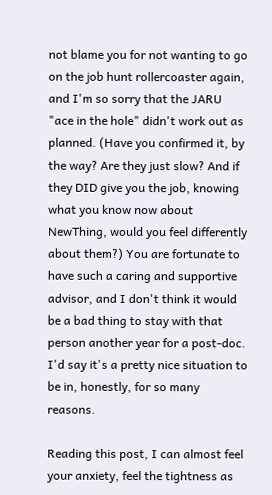not blame you for not wanting to go on the job hunt rollercoaster again, and I'm so sorry that the JARU "ace in the hole" didn't work out as planned. (Have you confirmed it, by the way? Are they just slow? And if they DID give you the job, knowing what you know now about NewThing, would you feel differently about them?) You are fortunate to have such a caring and supportive advisor, and I don't think it would be a bad thing to stay with that person another year for a post-doc. I'd say it's a pretty nice situation to be in, honestly, for so many reasons.

Reading this post, I can almost feel your anxiety, feel the tightness as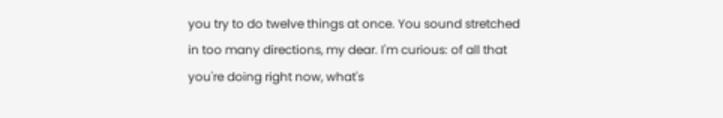you try to do twelve things at once. You sound stretched in too many directions, my dear. I'm curious: of all that you're doing right now, what's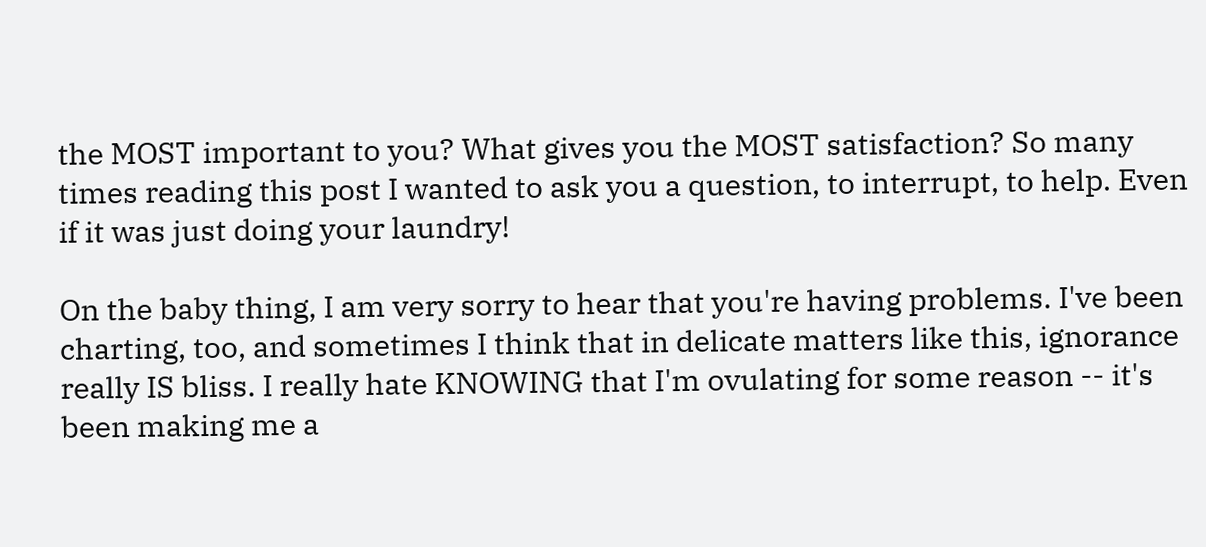the MOST important to you? What gives you the MOST satisfaction? So many times reading this post I wanted to ask you a question, to interrupt, to help. Even if it was just doing your laundry!

On the baby thing, I am very sorry to hear that you're having problems. I've been charting, too, and sometimes I think that in delicate matters like this, ignorance really IS bliss. I really hate KNOWING that I'm ovulating for some reason -- it's been making me a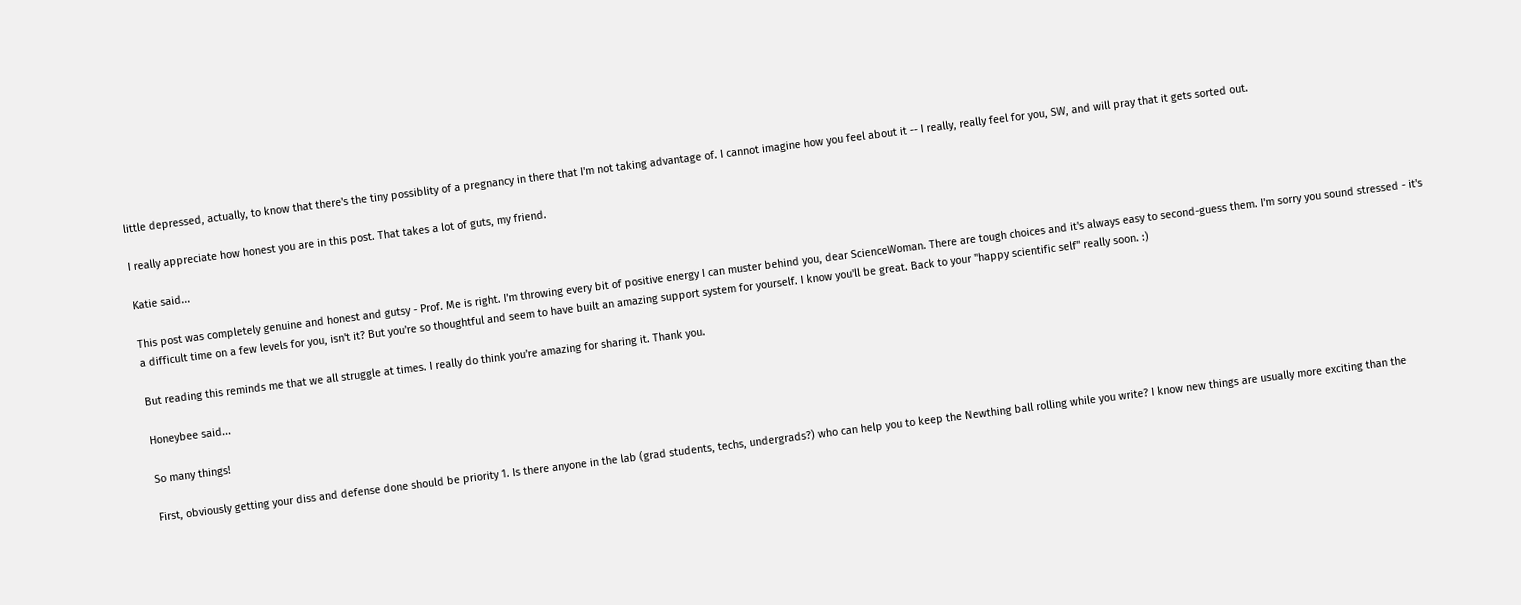little depressed, actually, to know that there's the tiny possiblity of a pregnancy in there that I'm not taking advantage of. I cannot imagine how you feel about it -- I really, really feel for you, SW, and will pray that it gets sorted out.

I really appreciate how honest you are in this post. That takes a lot of guts, my friend.

Katie said...

This post was completely genuine and honest and gutsy - Prof. Me is right. I'm throwing every bit of positive energy I can muster behind you, dear ScienceWoman. There are tough choices and it's always easy to second-guess them. I'm sorry you sound stressed - it's a difficult time on a few levels for you, isn't it? But you're so thoughtful and seem to have built an amazing support system for yourself. I know you'll be great. Back to your "happy scientific self" really soon. :)

But reading this reminds me that we all struggle at times. I really do think you're amazing for sharing it. Thank you.

Honeybee said...

So many things!

First, obviously getting your diss and defense done should be priority 1. Is there anyone in the lab (grad students, techs, undergrads?) who can help you to keep the Newthing ball rolling while you write? I know new things are usually more exciting than the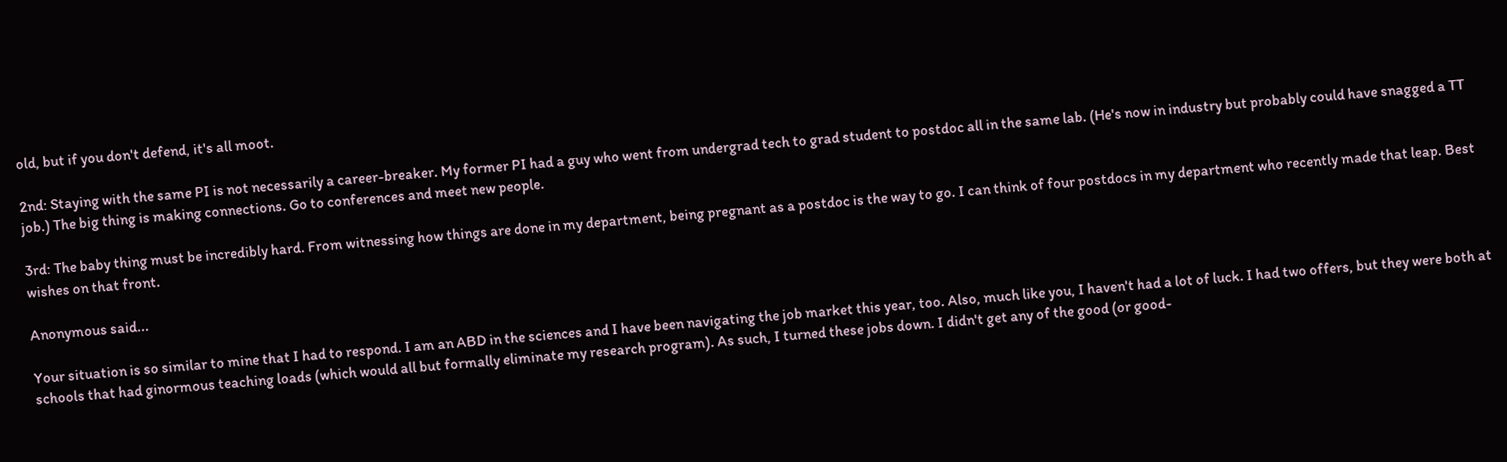old, but if you don't defend, it's all moot.

2nd: Staying with the same PI is not necessarily a career-breaker. My former PI had a guy who went from undergrad tech to grad student to postdoc all in the same lab. (He's now in industry but probably could have snagged a TT job.) The big thing is making connections. Go to conferences and meet new people.

3rd: The baby thing must be incredibly hard. From witnessing how things are done in my department, being pregnant as a postdoc is the way to go. I can think of four postdocs in my department who recently made that leap. Best wishes on that front.

Anonymous said...

Your situation is so similar to mine that I had to respond. I am an ABD in the sciences and I have been navigating the job market this year, too. Also, much like you, I haven't had a lot of luck. I had two offers, but they were both at schools that had ginormous teaching loads (which would all but formally eliminate my research program). As such, I turned these jobs down. I didn't get any of the good (or good-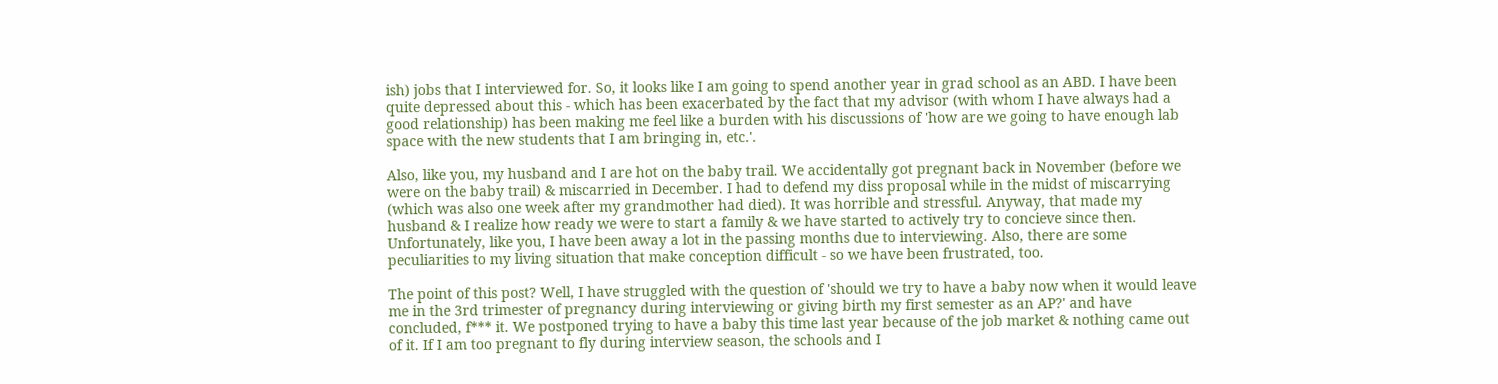ish) jobs that I interviewed for. So, it looks like I am going to spend another year in grad school as an ABD. I have been quite depressed about this - which has been exacerbated by the fact that my advisor (with whom I have always had a good relationship) has been making me feel like a burden with his discussions of 'how are we going to have enough lab space with the new students that I am bringing in, etc.'.

Also, like you, my husband and I are hot on the baby trail. We accidentally got pregnant back in November (before we were on the baby trail) & miscarried in December. I had to defend my diss proposal while in the midst of miscarrying (which was also one week after my grandmother had died). It was horrible and stressful. Anyway, that made my husband & I realize how ready we were to start a family & we have started to actively try to concieve since then. Unfortunately, like you, I have been away a lot in the passing months due to interviewing. Also, there are some peculiarities to my living situation that make conception difficult - so we have been frustrated, too.

The point of this post? Well, I have struggled with the question of 'should we try to have a baby now when it would leave me in the 3rd trimester of pregnancy during interviewing or giving birth my first semester as an AP?' and have concluded, f*** it. We postponed trying to have a baby this time last year because of the job market & nothing came out of it. If I am too pregnant to fly during interview season, the schools and I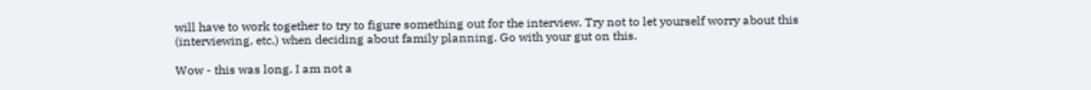will have to work together to try to figure something out for the interview. Try not to let yourself worry about this (interviewing, etc.) when deciding about family planning. Go with your gut on this.

Wow - this was long. I am not a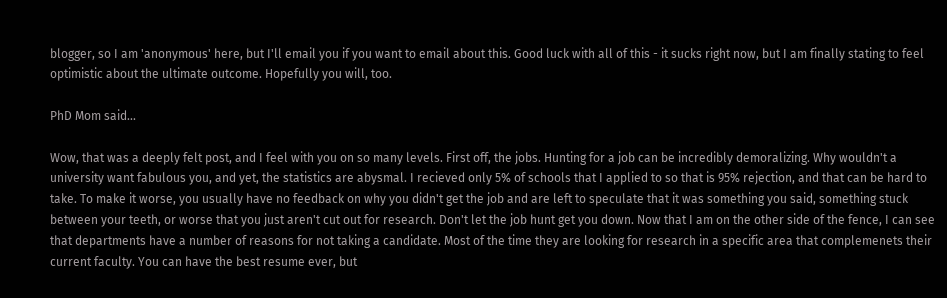blogger, so I am 'anonymous' here, but I'll email you if you want to email about this. Good luck with all of this - it sucks right now, but I am finally stating to feel optimistic about the ultimate outcome. Hopefully you will, too.

PhD Mom said...

Wow, that was a deeply felt post, and I feel with you on so many levels. First off, the jobs. Hunting for a job can be incredibly demoralizing. Why wouldn't a university want fabulous you, and yet, the statistics are abysmal. I recieved only 5% of schools that I applied to so that is 95% rejection, and that can be hard to take. To make it worse, you usually have no feedback on why you didn't get the job and are left to speculate that it was something you said, something stuck between your teeth, or worse that you just aren't cut out for research. Don't let the job hunt get you down. Now that I am on the other side of the fence, I can see that departments have a number of reasons for not taking a candidate. Most of the time they are looking for research in a specific area that complemenets their current faculty. You can have the best resume ever, but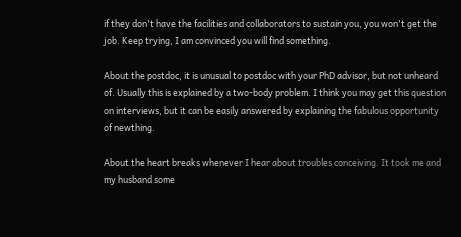if they don't have the facilities and collaborators to sustain you, you won't get the job. Keep trying, I am convinced you will find something.

About the postdoc, it is unusual to postdoc with your PhD advisor, but not unheard of. Usually this is explained by a two-body problem. I think you may get this question on interviews, but it can be easily answered by explaining the fabulous opportunity of newthing.

About the heart breaks whenever I hear about troubles conceiving. It took me and my husband some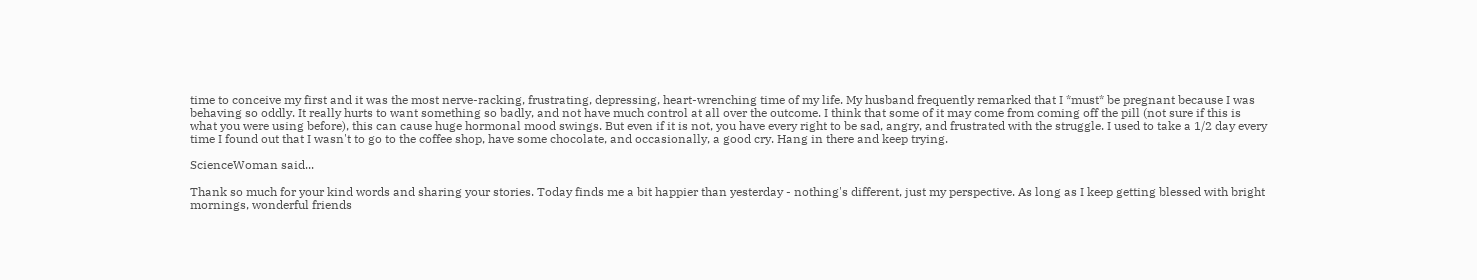time to conceive my first and it was the most nerve-racking, frustrating, depressing, heart-wrenching time of my life. My husband frequently remarked that I *must* be pregnant because I was behaving so oddly. It really hurts to want something so badly, and not have much control at all over the outcome. I think that some of it may come from coming off the pill (not sure if this is what you were using before), this can cause huge hormonal mood swings. But even if it is not, you have every right to be sad, angry, and frustrated with the struggle. I used to take a 1/2 day every time I found out that I wasn't to go to the coffee shop, have some chocolate, and occasionally, a good cry. Hang in there and keep trying.

ScienceWoman said...

Thank so much for your kind words and sharing your stories. Today finds me a bit happier than yesterday - nothing's different, just my perspective. As long as I keep getting blessed with bright mornings, wonderful friends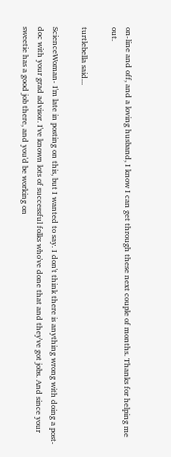on-line and off, and a loving husband, I know I can get through these next couple of months. Thanks for helping me out.

turtlebella said...

ScienceWoman- I'm late in posting on this, but I wanted to say. I don't think there is anything wrong with doing a post-doc with your grad advisor. I've known lots of successful folks who've done that and they've got jobs. And since your sweetie has a good job there, and you'd be working on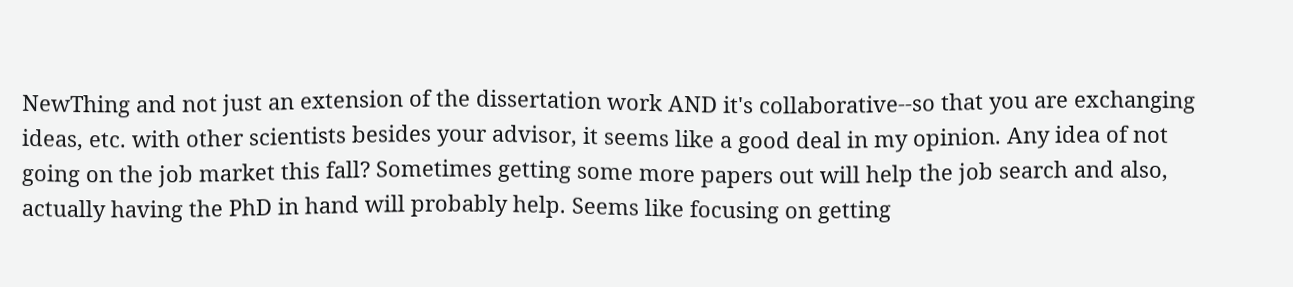NewThing and not just an extension of the dissertation work AND it's collaborative--so that you are exchanging ideas, etc. with other scientists besides your advisor, it seems like a good deal in my opinion. Any idea of not going on the job market this fall? Sometimes getting some more papers out will help the job search and also, actually having the PhD in hand will probably help. Seems like focusing on getting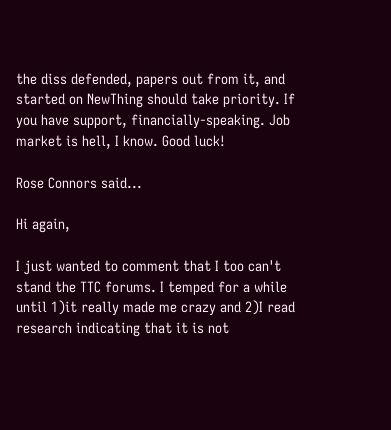the diss defended, papers out from it, and started on NewThing should take priority. If you have support, financially-speaking. Job market is hell, I know. Good luck!

Rose Connors said...

Hi again,

I just wanted to comment that I too can't stand the TTC forums. I temped for a while until 1)it really made me crazy and 2)I read research indicating that it is not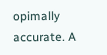opimally accurate. A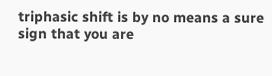triphasic shift is by no means a sure sign that you are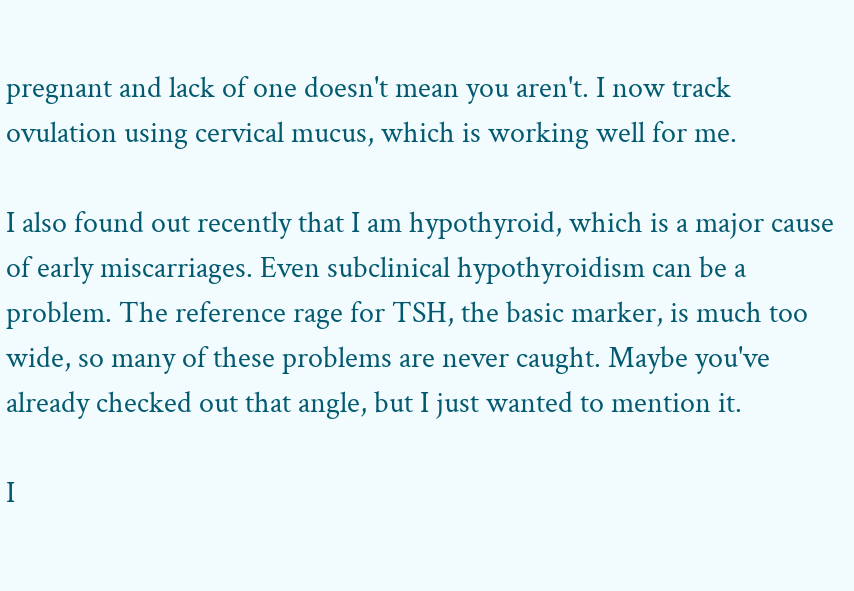pregnant and lack of one doesn't mean you aren't. I now track ovulation using cervical mucus, which is working well for me.

I also found out recently that I am hypothyroid, which is a major cause of early miscarriages. Even subclinical hypothyroidism can be a problem. The reference rage for TSH, the basic marker, is much too wide, so many of these problems are never caught. Maybe you've already checked out that angle, but I just wanted to mention it.

I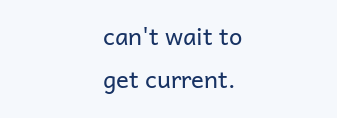can't wait to get current.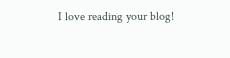I love reading your blog!